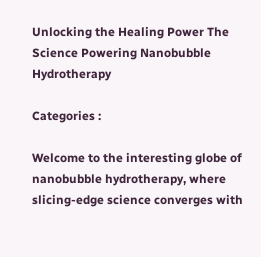Unlocking the Healing Power The Science Powering Nanobubble Hydrotherapy

Categories :

Welcome to the interesting globe of nanobubble hydrotherapy, where slicing-edge science converges with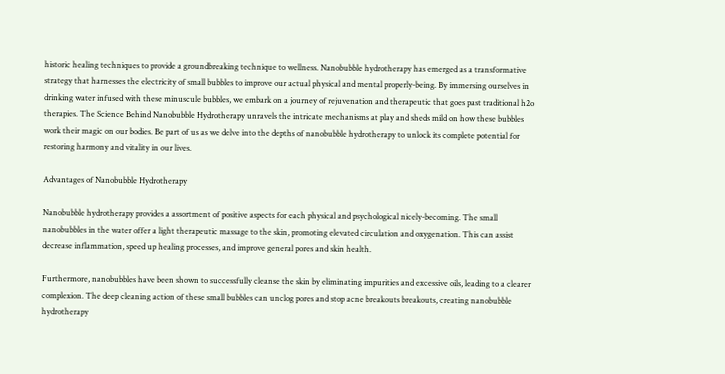historic healing techniques to provide a groundbreaking technique to wellness. Nanobubble hydrotherapy has emerged as a transformative strategy that harnesses the electricity of small bubbles to improve our actual physical and mental properly-being. By immersing ourselves in drinking water infused with these minuscule bubbles, we embark on a journey of rejuvenation and therapeutic that goes past traditional h2o therapies. The Science Behind Nanobubble Hydrotherapy unravels the intricate mechanisms at play and sheds mild on how these bubbles work their magic on our bodies. Be part of us as we delve into the depths of nanobubble hydrotherapy to unlock its complete potential for restoring harmony and vitality in our lives.

Advantages of Nanobubble Hydrotherapy

Nanobubble hydrotherapy provides a assortment of positive aspects for each physical and psychological nicely-becoming. The small nanobubbles in the water offer a light therapeutic massage to the skin, promoting elevated circulation and oxygenation. This can assist decrease inflammation, speed up healing processes, and improve general pores and skin health.

Furthermore, nanobubbles have been shown to successfully cleanse the skin by eliminating impurities and excessive oils, leading to a clearer complexion. The deep cleaning action of these small bubbles can unclog pores and stop acne breakouts breakouts, creating nanobubble hydrotherapy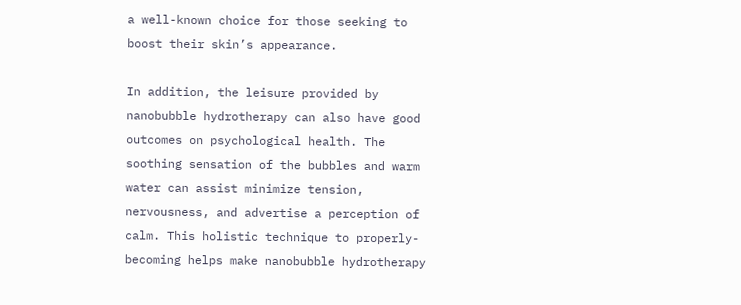a well-known choice for those seeking to boost their skin’s appearance.

In addition, the leisure provided by nanobubble hydrotherapy can also have good outcomes on psychological health. The soothing sensation of the bubbles and warm water can assist minimize tension, nervousness, and advertise a perception of calm. This holistic technique to properly-becoming helps make nanobubble hydrotherapy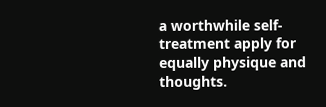a worthwhile self-treatment apply for equally physique and thoughts.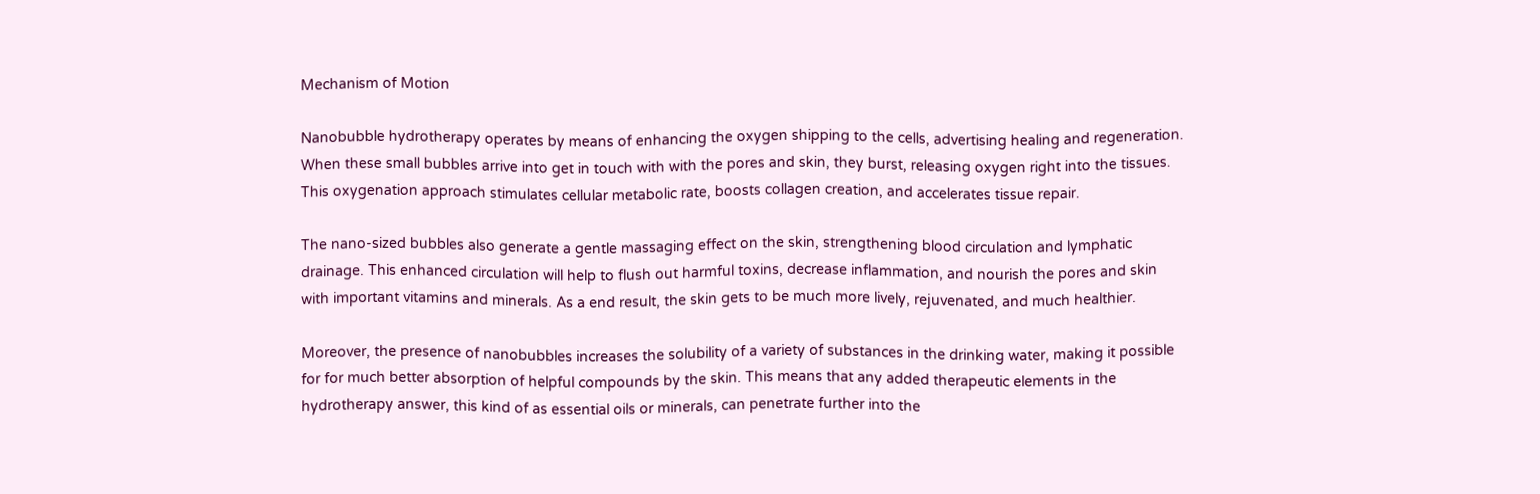Mechanism of Motion

Nanobubble hydrotherapy operates by means of enhancing the oxygen shipping to the cells, advertising healing and regeneration. When these small bubbles arrive into get in touch with with the pores and skin, they burst, releasing oxygen right into the tissues. This oxygenation approach stimulates cellular metabolic rate, boosts collagen creation, and accelerates tissue repair.

The nano-sized bubbles also generate a gentle massaging effect on the skin, strengthening blood circulation and lymphatic drainage. This enhanced circulation will help to flush out harmful toxins, decrease inflammation, and nourish the pores and skin with important vitamins and minerals. As a end result, the skin gets to be much more lively, rejuvenated, and much healthier.

Moreover, the presence of nanobubbles increases the solubility of a variety of substances in the drinking water, making it possible for for much better absorption of helpful compounds by the skin. This means that any added therapeutic elements in the hydrotherapy answer, this kind of as essential oils or minerals, can penetrate further into the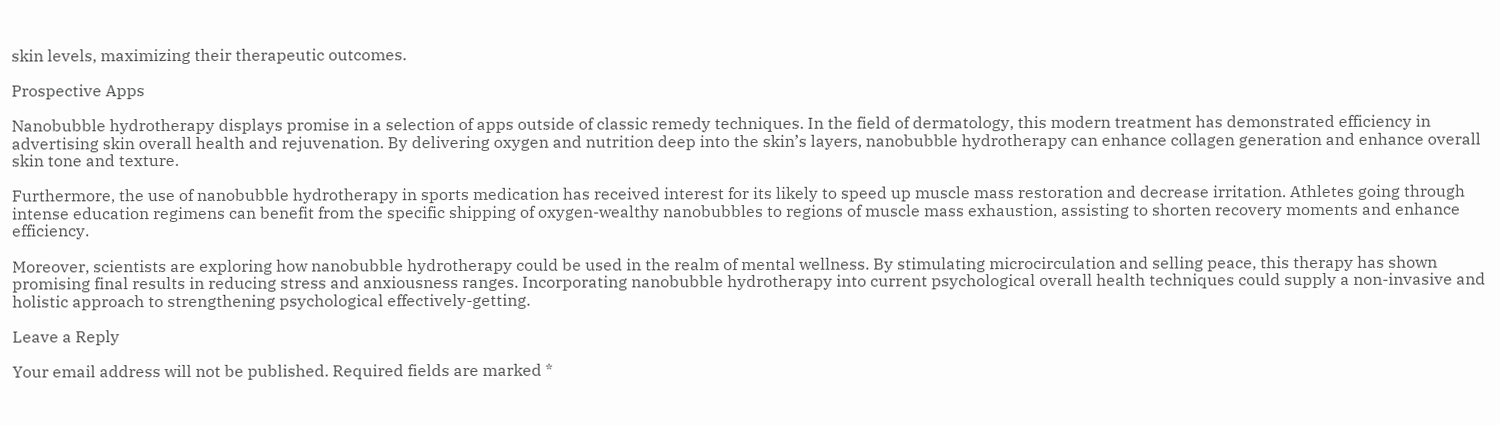skin levels, maximizing their therapeutic outcomes.

Prospective Apps

Nanobubble hydrotherapy displays promise in a selection of apps outside of classic remedy techniques. In the field of dermatology, this modern treatment has demonstrated efficiency in advertising skin overall health and rejuvenation. By delivering oxygen and nutrition deep into the skin’s layers, nanobubble hydrotherapy can enhance collagen generation and enhance overall skin tone and texture.

Furthermore, the use of nanobubble hydrotherapy in sports medication has received interest for its likely to speed up muscle mass restoration and decrease irritation. Athletes going through intense education regimens can benefit from the specific shipping of oxygen-wealthy nanobubbles to regions of muscle mass exhaustion, assisting to shorten recovery moments and enhance efficiency.

Moreover, scientists are exploring how nanobubble hydrotherapy could be used in the realm of mental wellness. By stimulating microcirculation and selling peace, this therapy has shown promising final results in reducing stress and anxiousness ranges. Incorporating nanobubble hydrotherapy into current psychological overall health techniques could supply a non-invasive and holistic approach to strengthening psychological effectively-getting.

Leave a Reply

Your email address will not be published. Required fields are marked *